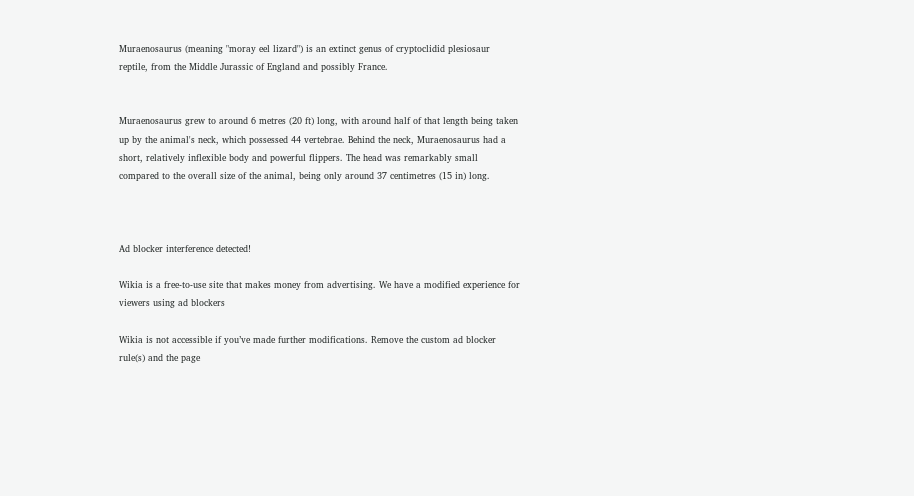Muraenosaurus (meaning "moray eel lizard") is an extinct genus of cryptoclidid plesiosaur reptile, from the Middle Jurassic of England and possibly France.


Muraenosaurus grew to around 6 metres (20 ft) long, with around half of that length being taken up by the animal's neck, which possessed 44 vertebrae. Behind the neck, Muraenosaurus had a short, relatively inflexible body and powerful flippers. The head was remarkably small compared to the overall size of the animal, being only around 37 centimetres (15 in) long.



Ad blocker interference detected!

Wikia is a free-to-use site that makes money from advertising. We have a modified experience for viewers using ad blockers

Wikia is not accessible if you’ve made further modifications. Remove the custom ad blocker rule(s) and the page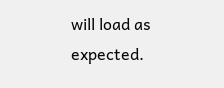will load as expected.